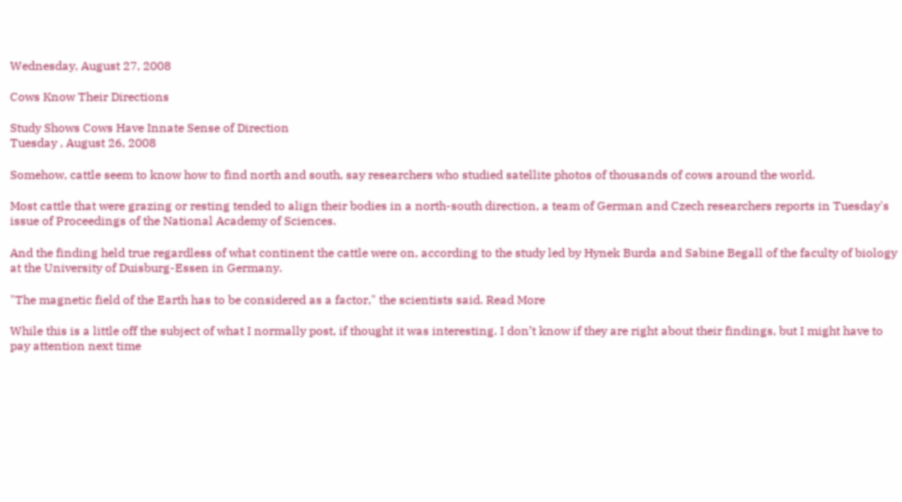Wednesday, August 27, 2008

Cows Know Their Directions

Study Shows Cows Have Innate Sense of Direction
Tuesday , August 26, 2008

Somehow, cattle seem to know how to find north and south, say researchers who studied satellite photos of thousands of cows around the world.

Most cattle that were grazing or resting tended to align their bodies in a north-south direction, a team of German and Czech researchers reports in Tuesday's issue of Proceedings of the National Academy of Sciences.

And the finding held true regardless of what continent the cattle were on, according to the study led by Hynek Burda and Sabine Begall of the faculty of biology at the University of Duisburg-Essen in Germany.

"The magnetic field of the Earth has to be considered as a factor," the scientists said. Read More

While this is a little off the subject of what I normally post, if thought it was interesting. I don’t know if they are right about their findings, but I might have to pay attention next time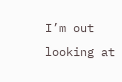I’m out looking at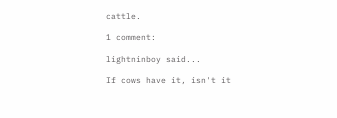cattle.

1 comment:

lightninboy said...

If cows have it, isn't it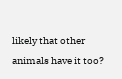likely that other animals have it too?